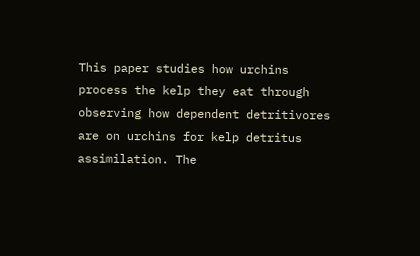This paper studies how urchins process the kelp they eat through observing how dependent detritivores are on urchins for kelp detritus assimilation. The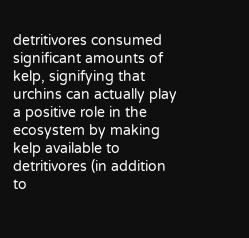detritivores consumed significant amounts of kelp, signifying that urchins can actually play a positive role in the ecosystem by making kelp available to detritivores (in addition to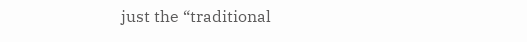just the “traditional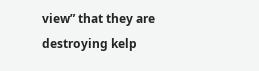view” that they are destroying kelp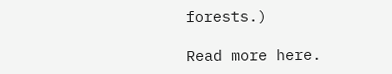forests.)

Read more here.